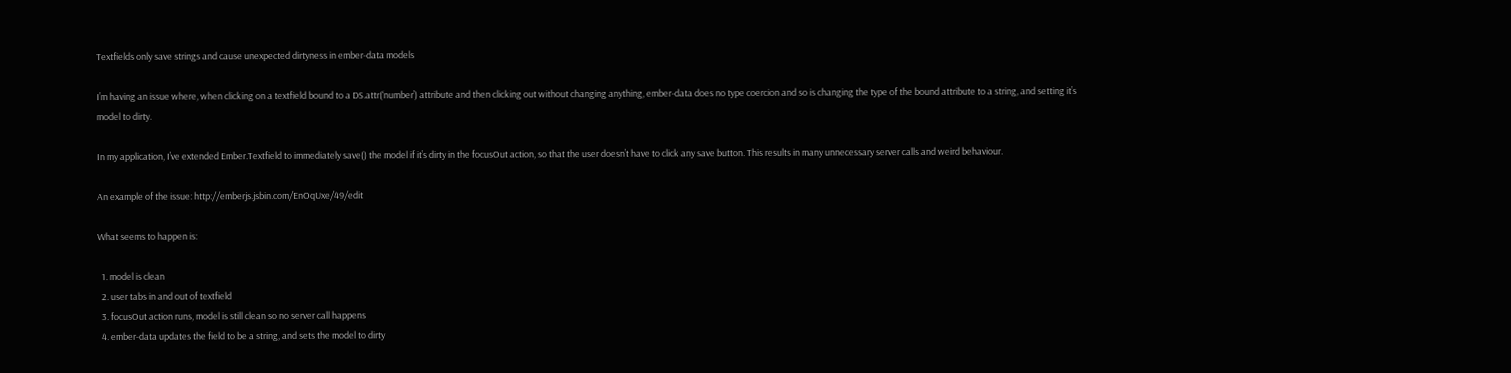Textfields only save strings and cause unexpected dirtyness in ember-data models

I’m having an issue where, when clicking on a textfield bound to a DS.attr(‘number’) attribute and then clicking out without changing anything, ember-data does no type coercion and so is changing the type of the bound attribute to a string, and setting it’s model to dirty.

In my application, I’ve extended Ember.Textfield to immediately save() the model if it’s dirty in the focusOut action, so that the user doesn’t have to click any save button. This results in many unnecessary server calls and weird behaviour.

An example of the issue: http://emberjs.jsbin.com/EnOqUxe/49/edit

What seems to happen is:

  1. model is clean
  2. user tabs in and out of textfield
  3. focusOut action runs, model is still clean so no server call happens
  4. ember-data updates the field to be a string, and sets the model to dirty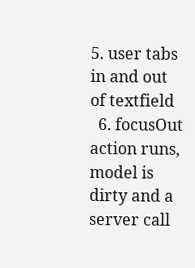5. user tabs in and out of textfield
  6. focusOut action runs, model is dirty and a server call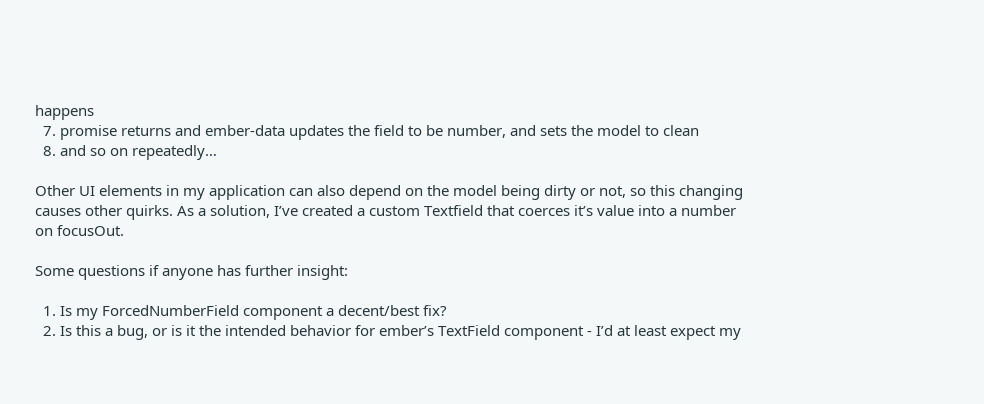happens
  7. promise returns and ember-data updates the field to be number, and sets the model to clean
  8. and so on repeatedly…

Other UI elements in my application can also depend on the model being dirty or not, so this changing causes other quirks. As a solution, I’ve created a custom Textfield that coerces it’s value into a number on focusOut.

Some questions if anyone has further insight:

  1. Is my ForcedNumberField component a decent/best fix?
  2. Is this a bug, or is it the intended behavior for ember’s TextField component - I’d at least expect my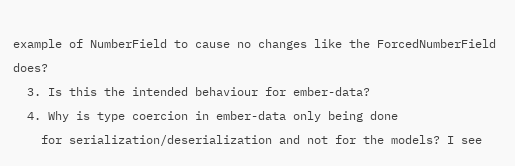example of NumberField to cause no changes like the ForcedNumberField does?
  3. Is this the intended behaviour for ember-data?
  4. Why is type coercion in ember-data only being done
    for serialization/deserialization and not for the models? I see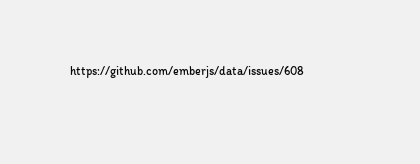https://github.com/emberjs/data/issues/608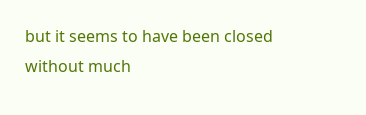but it seems to have been closed without much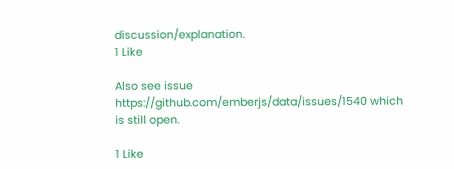discussion/explanation.
1 Like

Also see issue https://github.com/emberjs/data/issues/1540 which is still open.

1 Like